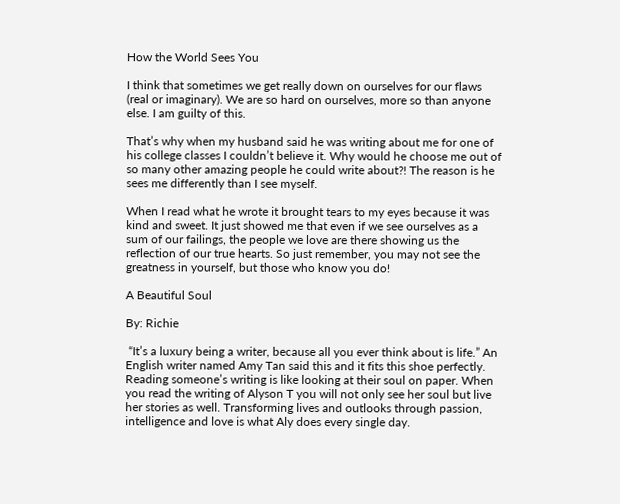How the World Sees You

I think that sometimes we get really down on ourselves for our flaws (real or imaginary). We are so hard on ourselves, more so than anyone else. I am guilty of this.

That’s why when my husband said he was writing about me for one of his college classes I couldn’t believe it. Why would he choose me out of so many other amazing people he could write about?! The reason is he sees me differently than I see myself.

When I read what he wrote it brought tears to my eyes because it was kind and sweet. It just showed me that even if we see ourselves as a sum of our failings, the people we love are there showing us the reflection of our true hearts. So just remember, you may not see the greatness in yourself, but those who know you do!

A Beautiful Soul

By: Richie

 “It’s a luxury being a writer, because all you ever think about is life.” An English writer named Amy Tan said this and it fits this shoe perfectly. Reading someone’s writing is like looking at their soul on paper. When you read the writing of Alyson T you will not only see her soul but live her stories as well. Transforming lives and outlooks through passion, intelligence and love is what Aly does every single day.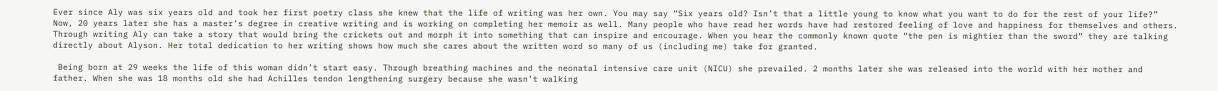Ever since Aly was six years old and took her first poetry class she knew that the life of writing was her own. You may say “Six years old? Isn’t that a little young to know what you want to do for the rest of your life?” Now, 20 years later she has a master’s degree in creative writing and is working on completing her memoir as well. Many people who have read her words have had restored feeling of love and happiness for themselves and others. Through writing Aly can take a story that would bring the crickets out and morph it into something that can inspire and encourage. When you hear the commonly known quote “the pen is mightier than the sword” they are talking directly about Alyson. Her total dedication to her writing shows how much she cares about the written word so many of us (including me) take for granted.

 Being born at 29 weeks the life of this woman didn’t start easy. Through breathing machines and the neonatal intensive care unit (NICU) she prevailed. 2 months later she was released into the world with her mother and father. When she was 18 months old she had Achilles tendon lengthening surgery because she wasn’t walking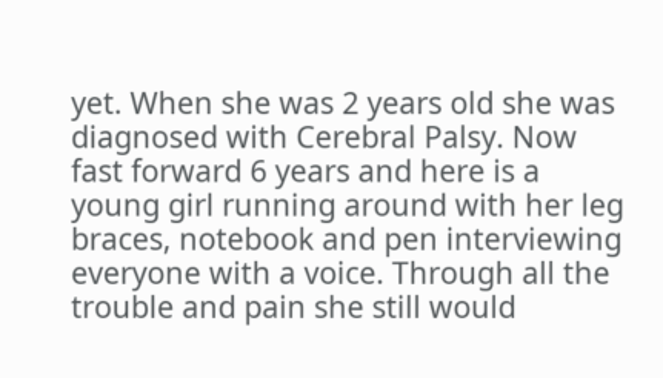yet. When she was 2 years old she was diagnosed with Cerebral Palsy. Now fast forward 6 years and here is a young girl running around with her leg braces, notebook and pen interviewing everyone with a voice. Through all the trouble and pain she still would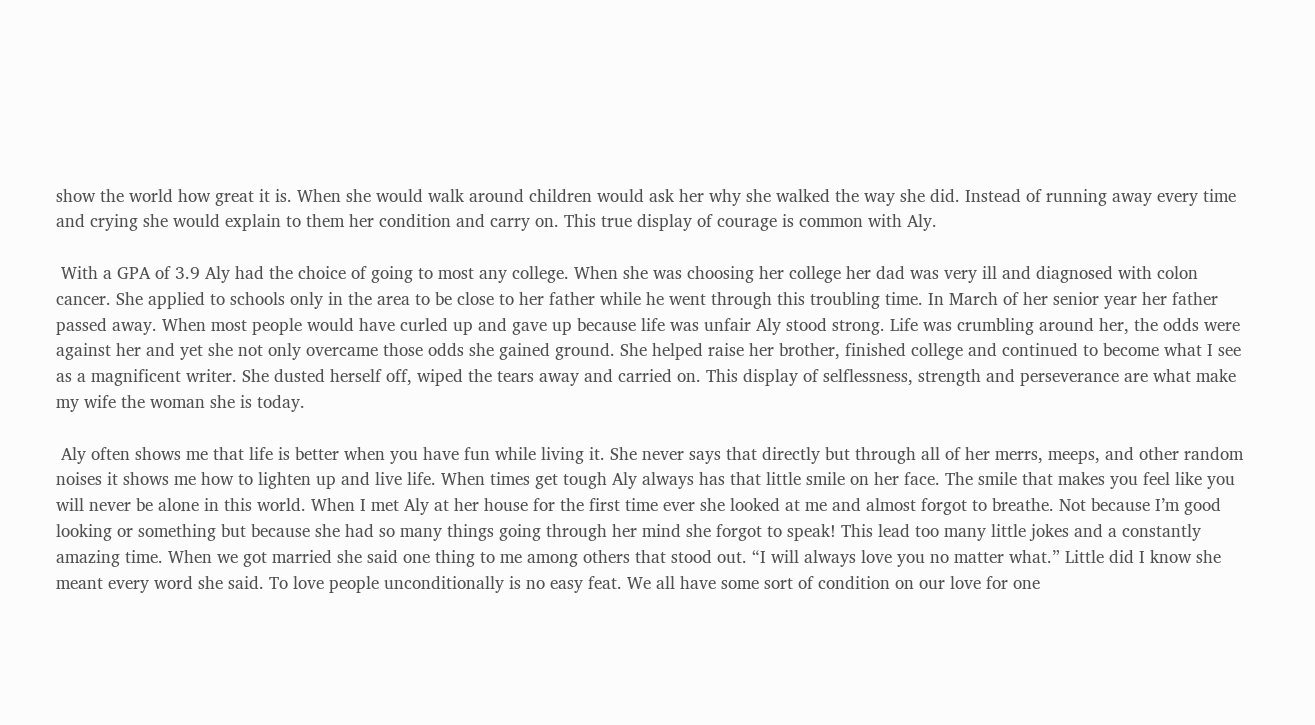show the world how great it is. When she would walk around children would ask her why she walked the way she did. Instead of running away every time and crying she would explain to them her condition and carry on. This true display of courage is common with Aly.

 With a GPA of 3.9 Aly had the choice of going to most any college. When she was choosing her college her dad was very ill and diagnosed with colon cancer. She applied to schools only in the area to be close to her father while he went through this troubling time. In March of her senior year her father passed away. When most people would have curled up and gave up because life was unfair Aly stood strong. Life was crumbling around her, the odds were against her and yet she not only overcame those odds she gained ground. She helped raise her brother, finished college and continued to become what I see as a magnificent writer. She dusted herself off, wiped the tears away and carried on. This display of selflessness, strength and perseverance are what make my wife the woman she is today.

 Aly often shows me that life is better when you have fun while living it. She never says that directly but through all of her merrs, meeps, and other random noises it shows me how to lighten up and live life. When times get tough Aly always has that little smile on her face. The smile that makes you feel like you will never be alone in this world. When I met Aly at her house for the first time ever she looked at me and almost forgot to breathe. Not because I’m good looking or something but because she had so many things going through her mind she forgot to speak! This lead too many little jokes and a constantly amazing time. When we got married she said one thing to me among others that stood out. “I will always love you no matter what.” Little did I know she meant every word she said. To love people unconditionally is no easy feat. We all have some sort of condition on our love for one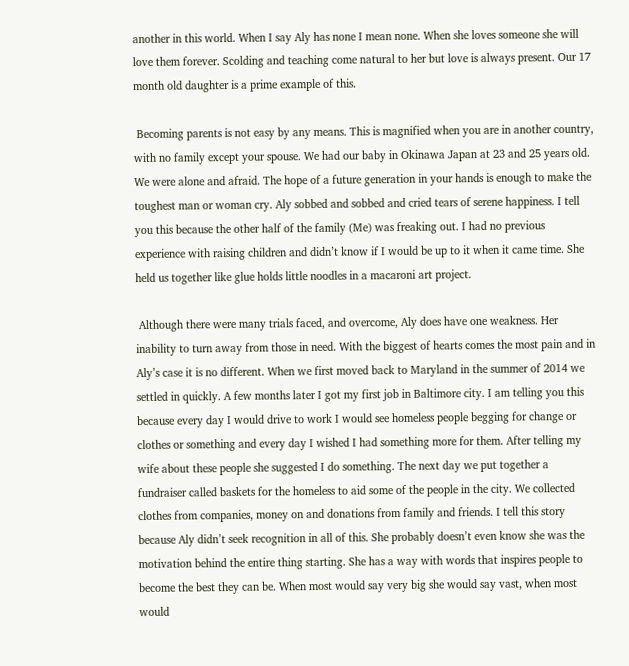another in this world. When I say Aly has none I mean none. When she loves someone she will love them forever. Scolding and teaching come natural to her but love is always present. Our 17 month old daughter is a prime example of this.

 Becoming parents is not easy by any means. This is magnified when you are in another country, with no family except your spouse. We had our baby in Okinawa Japan at 23 and 25 years old. We were alone and afraid. The hope of a future generation in your hands is enough to make the toughest man or woman cry. Aly sobbed and sobbed and cried tears of serene happiness. I tell you this because the other half of the family (Me) was freaking out. I had no previous experience with raising children and didn’t know if I would be up to it when it came time. She held us together like glue holds little noodles in a macaroni art project.

 Although there were many trials faced, and overcome, Aly does have one weakness. Her inability to turn away from those in need. With the biggest of hearts comes the most pain and in Aly’s case it is no different. When we first moved back to Maryland in the summer of 2014 we settled in quickly. A few months later I got my first job in Baltimore city. I am telling you this because every day I would drive to work I would see homeless people begging for change or clothes or something and every day I wished I had something more for them. After telling my wife about these people she suggested I do something. The next day we put together a fundraiser called baskets for the homeless to aid some of the people in the city. We collected clothes from companies, money on and donations from family and friends. I tell this story because Aly didn’t seek recognition in all of this. She probably doesn’t even know she was the motivation behind the entire thing starting. She has a way with words that inspires people to become the best they can be. When most would say very big she would say vast, when most would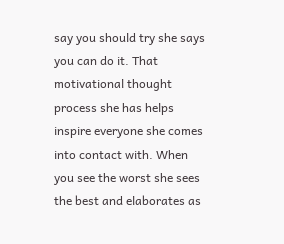say you should try she says you can do it. That motivational thought process she has helps inspire everyone she comes into contact with. When you see the worst she sees the best and elaborates as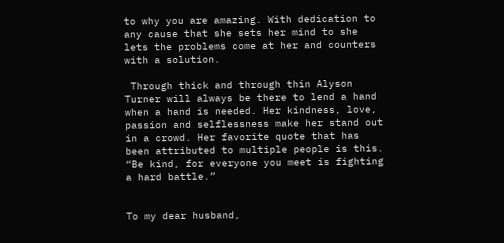to why you are amazing. With dedication to any cause that she sets her mind to she lets the problems come at her and counters with a solution.

 Through thick and through thin Alyson Turner will always be there to lend a hand when a hand is needed. Her kindness, love, passion and selflessness make her stand out in a crowd. Her favorite quote that has been attributed to multiple people is this. “Be kind, for everyone you meet is fighting a hard battle.”


To my dear husband,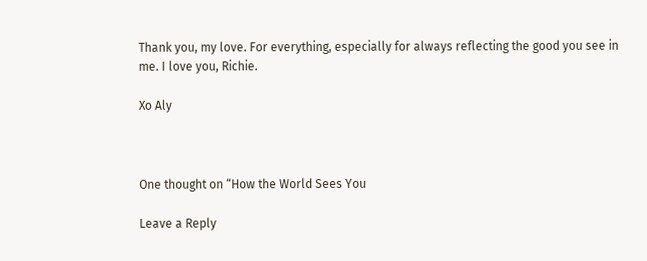Thank you, my love. For everything, especially for always reflecting the good you see in me. I love you, Richie.

Xo Aly



One thought on “How the World Sees You

Leave a Reply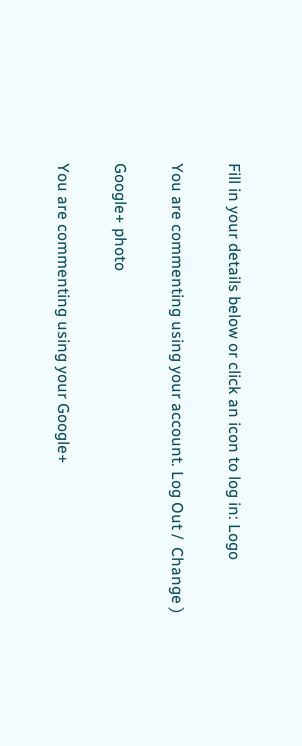Fill in your details below or click an icon to log in: Logo

You are commenting using your account. Log Out /  Change )

Google+ photo

You are commenting using your Google+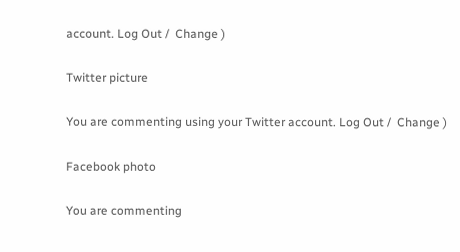account. Log Out /  Change )

Twitter picture

You are commenting using your Twitter account. Log Out /  Change )

Facebook photo

You are commenting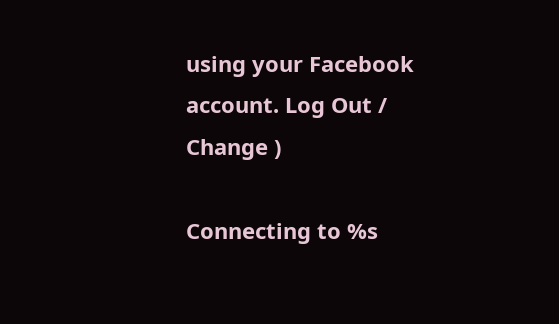using your Facebook account. Log Out /  Change )

Connecting to %s